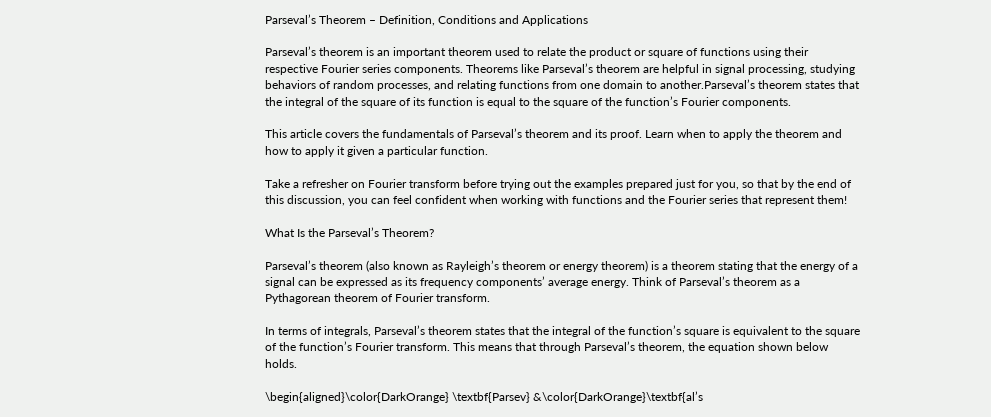Parseval’s Theorem – Definition, Conditions and Applications

Parseval’s theorem is an important theorem used to relate the product or square of functions using their respective Fourier series components. Theorems like Parseval’s theorem are helpful in signal processing, studying behaviors of random processes, and relating functions from one domain to another.Parseval’s theorem states that the integral of the square of its function is equal to the square of the function’s Fourier components.

This article covers the fundamentals of Parseval’s theorem and its proof. Learn when to apply the theorem and how to apply it given a particular function.

Take a refresher on Fourier transform before trying out the examples prepared just for you, so that by the end of this discussion, you can feel confident when working with functions and the Fourier series that represent them!

What Is the Parseval’s Theorem?

Parseval’s theorem (also known as Rayleigh’s theorem or energy theorem) is a theorem stating that the energy of a signal can be expressed as its frequency components’ average energy. Think of Parseval’s theorem as a Pythagorean theorem of Fourier transform.

In terms of integrals, Parseval’s theorem states that the integral of the function’s square is equivalent to the square of the function’s Fourier transform. This means that through Parseval’s theorem, the equation shown below holds.

\begin{aligned}\color{DarkOrange} \textbf{Parsev} &\color{DarkOrange}\textbf{al’s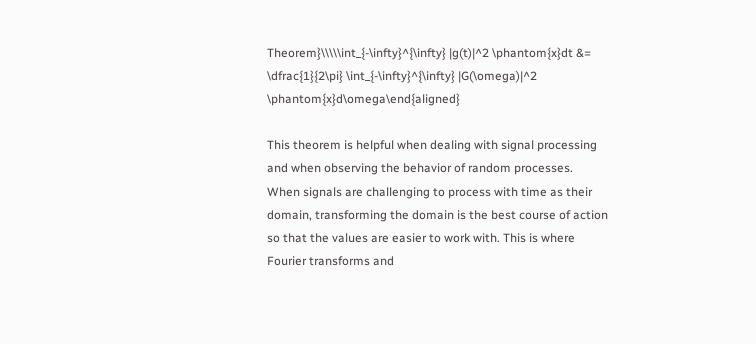Theorem}\\\\\int_{-\infty}^{\infty} |g(t)|^2 \phantom{x}dt &= \dfrac{1}{2\pi} \int_{-\infty}^{\infty} |G(\omega)|^2 \phantom{x}d\omega\end{aligned}

This theorem is helpful when dealing with signal processing and when observing the behavior of random processes. When signals are challenging to process with time as their domain, transforming the domain is the best course of action so that the values are easier to work with. This is where Fourier transforms and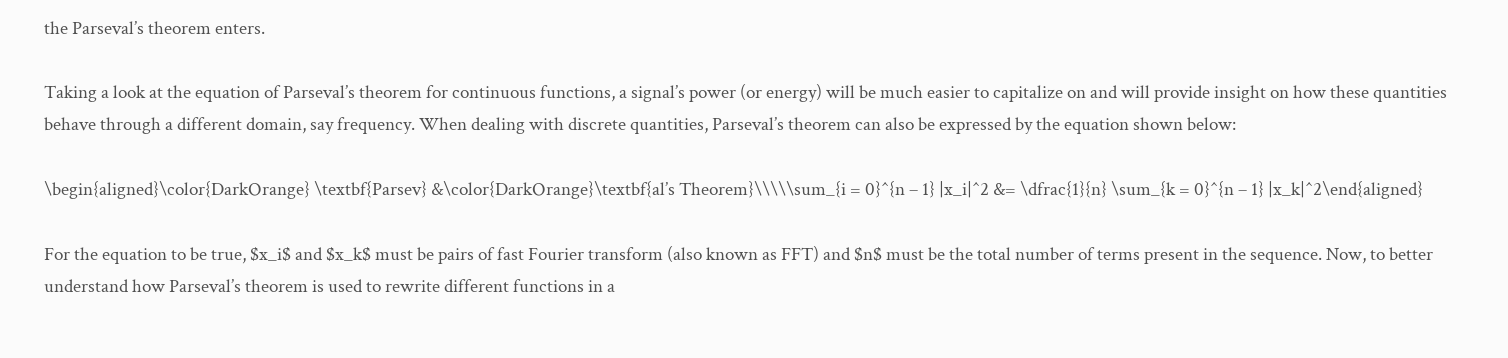the Parseval’s theorem enters.

Taking a look at the equation of Parseval’s theorem for continuous functions, a signal’s power (or energy) will be much easier to capitalize on and will provide insight on how these quantities behave through a different domain, say frequency. When dealing with discrete quantities, Parseval’s theorem can also be expressed by the equation shown below:

\begin{aligned}\color{DarkOrange} \textbf{Parsev} &\color{DarkOrange}\textbf{al’s Theorem}\\\\\sum_{i = 0}^{n – 1} |x_i|^2 &= \dfrac{1}{n} \sum_{k = 0}^{n – 1} |x_k|^2\end{aligned}

For the equation to be true, $x_i$ and $x_k$ must be pairs of fast Fourier transform (also known as FFT) and $n$ must be the total number of terms present in the sequence. Now, to better understand how Parseval’s theorem is used to rewrite different functions in a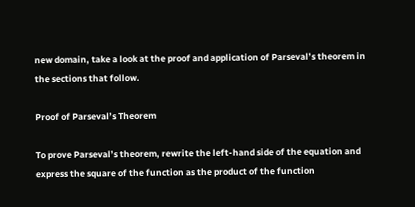new domain, take a look at the proof and application of Parseval’s theorem in the sections that follow.

Proof of Parseval’s Theorem

To prove Parseval’s theorem, rewrite the left-hand side of the equation and express the square of the function as the product of the function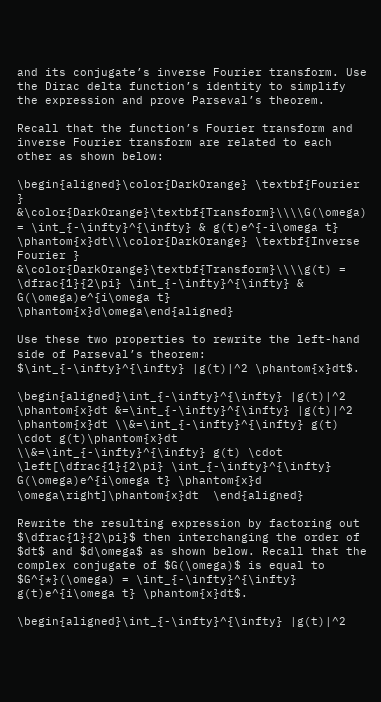and its conjugate’s inverse Fourier transform. Use the Dirac delta function’s identity to simplify the expression and prove Parseval’s theorem.

Recall that the function’s Fourier transform and inverse Fourier transform are related to each other as shown below:

\begin{aligned}\color{DarkOrange} \textbf{Fourier } &\color{DarkOrange}\textbf{Transform}\\\\G(\omega) = \int_{-\infty}^{\infty} & g(t)e^{-i\omega t} \phantom{x}dt\\\color{DarkOrange} \textbf{Inverse Fourier } &\color{DarkOrange}\textbf{Transform}\\\\g(t) = \dfrac{1}{2\pi} \int_{-\infty}^{\infty} & G(\omega)e^{i\omega t} \phantom{x}d\omega\end{aligned}

Use these two properties to rewrite the left-hand side of Parseval’s theorem: $\int_{-\infty}^{\infty} |g(t)|^2 \phantom{x}dt$.

\begin{aligned}\int_{-\infty}^{\infty} |g(t)|^2 \phantom{x}dt &=\int_{-\infty}^{\infty} |g(t)|^2 \phantom{x}dt \\&=\int_{-\infty}^{\infty} g(t) \cdot g(t)\phantom{x}dt \\&=\int_{-\infty}^{\infty} g(t) \cdot \left[\dfrac{1}{2\pi} \int_{-\infty}^{\infty} G(\omega)e^{i\omega t} \phantom{x}d \omega\right]\phantom{x}dt  \end{aligned}

Rewrite the resulting expression by factoring out $\dfrac{1}{2\pi}$ then interchanging the order of $dt$ and $d\omega$ as shown below. Recall that the complex conjugate of $G(\omega)$ is equal to $G^{*}(\omega) = \int_{-\infty}^{\infty} g(t)e^{i\omega t} \phantom{x}dt$.

\begin{aligned}\int_{-\infty}^{\infty} |g(t)|^2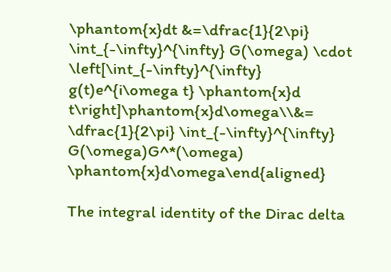\phantom{x}dt &=\dfrac{1}{2\pi} \int_{-\infty}^{\infty} G(\omega) \cdot \left[\int_{-\infty}^{\infty} g(t)e^{i\omega t} \phantom{x}d t\right]\phantom{x}d\omega\\&= \dfrac{1}{2\pi} \int_{-\infty}^{\infty} G(\omega)G^*(\omega) \phantom{x}d\omega\end{aligned}

The integral identity of the Dirac delta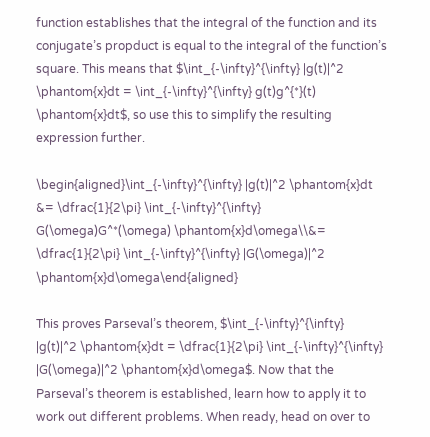function establishes that the integral of the function and its conjugate’s propduct is equal to the integral of the function’s square. This means that $\int_{-\infty}^{\infty} |g(t)|^2 \phantom{x}dt = \int_{-\infty}^{\infty} g(t)g^{*}(t) \phantom{x}dt$, so use this to simplify the resulting expression further.

\begin{aligned}\int_{-\infty}^{\infty} |g(t)|^2 \phantom{x}dt &= \dfrac{1}{2\pi} \int_{-\infty}^{\infty} G(\omega)G^*(\omega) \phantom{x}d\omega\\&= \dfrac{1}{2\pi} \int_{-\infty}^{\infty} |G(\omega)|^2 \phantom{x}d\omega\end{aligned}

This proves Parseval’s theorem, $\int_{-\infty}^{\infty} |g(t)|^2 \phantom{x}dt = \dfrac{1}{2\pi} \int_{-\infty}^{\infty} |G(\omega)|^2 \phantom{x}d\omega$. Now that the Parseval’s theorem is established, learn how to apply it to work out different problems. When ready, head on over to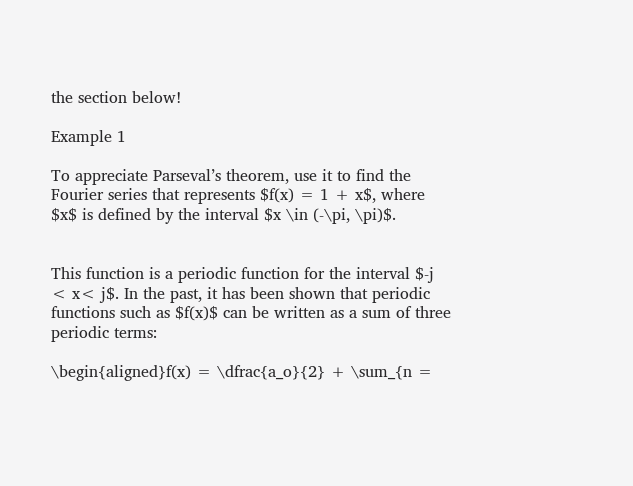the section below!

Example 1

To appreciate Parseval’s theorem, use it to find the Fourier series that represents $f(x) = 1 + x$, where $x$ is defined by the interval $x \in (-\pi, \pi)$.


This function is a periodic function for the interval $-j < x< j$. In the past, it has been shown that periodic functions such as $f(x)$ can be written as a sum of three periodic terms:

\begin{aligned}f(x) = \dfrac{a_o}{2} + \sum_{n =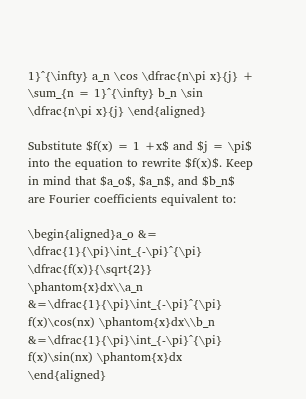1}^{\infty} a_n \cos \dfrac{n\pi x}{j} + \sum_{n = 1}^{\infty} b_n \sin  \dfrac{n\pi x}{j} \end{aligned}

Substitute $f(x) = 1 +x$ and $j = \pi$ into the equation to rewrite $f(x)$. Keep in mind that $a_o$, $a_n$, and $b_n$ are Fourier coefficients equivalent to:

\begin{aligned}a_o &= \dfrac{1}{\pi}\int_{-\pi}^{\pi} \dfrac{f(x)}{\sqrt{2}} \phantom{x}dx\\a_n &=\dfrac{1}{\pi}\int_{-\pi}^{\pi} f(x)\cos(nx) \phantom{x}dx\\b_n &=\dfrac{1}{\pi}\int_{-\pi}^{\pi} f(x)\sin(nx) \phantom{x}dx \end{aligned}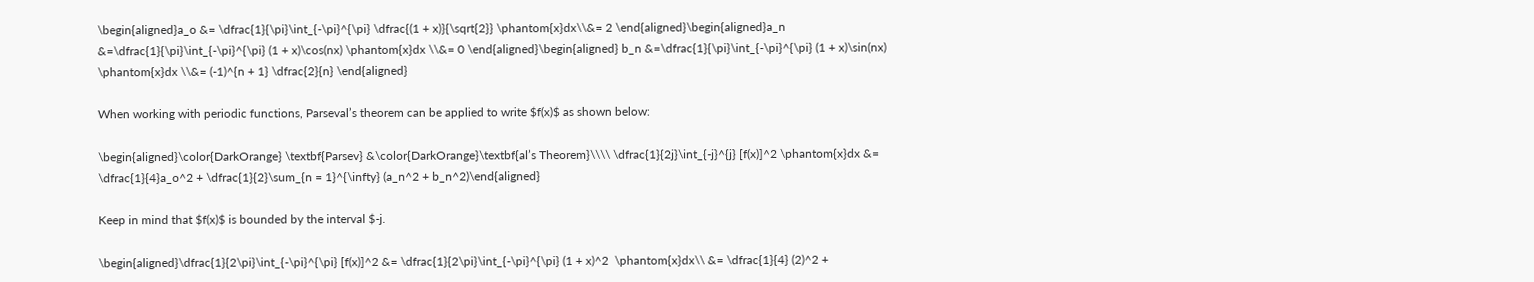\begin{aligned}a_o &= \dfrac{1}{\pi}\int_{-\pi}^{\pi} \dfrac{(1 + x)}{\sqrt{2}} \phantom{x}dx\\&= 2 \end{aligned}\begin{aligned}a_n &=\dfrac{1}{\pi}\int_{-\pi}^{\pi} (1 + x)\cos(nx) \phantom{x}dx \\&= 0 \end{aligned}\begin{aligned} b_n &=\dfrac{1}{\pi}\int_{-\pi}^{\pi} (1 + x)\sin(nx) \phantom{x}dx \\&= (-1)^{n + 1} \dfrac{2}{n} \end{aligned}

When working with periodic functions, Parseval’s theorem can be applied to write $f(x)$ as shown below:

\begin{aligned}\color{DarkOrange} \textbf{Parsev} &\color{DarkOrange}\textbf{al’s Theorem}\\\\ \dfrac{1}{2j}\int_{-j}^{j} [f(x)]^2 \phantom{x}dx &= \dfrac{1}{4}a_o^2 + \dfrac{1}{2}\sum_{n = 1}^{\infty} (a_n^2 + b_n^2)\end{aligned}

Keep in mind that $f(x)$ is bounded by the interval $-j.

\begin{aligned}\dfrac{1}{2\pi}\int_{-\pi}^{\pi} [f(x)]^2 &= \dfrac{1}{2\pi}\int_{-\pi}^{\pi} (1 + x)^2  \phantom{x}dx\\ &= \dfrac{1}{4} (2)^2 +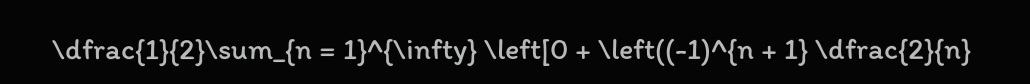\dfrac{1}{2}\sum_{n = 1}^{\infty} \left[0 + \left((-1)^{n + 1} \dfrac{2}{n}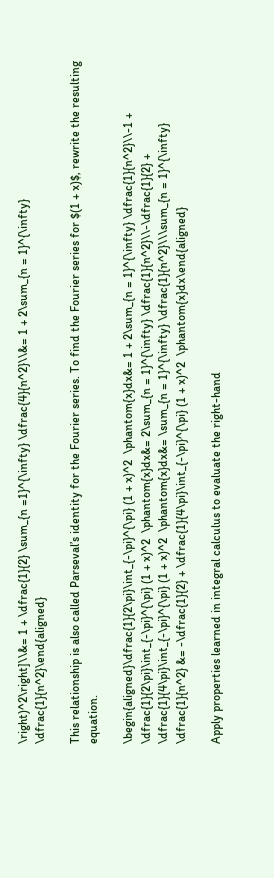\right)^2\right]\\&= 1 + \dfrac{1}{2} \sum_{n =1}^{\infty} \dfrac{4}{n^2}\\&= 1 + 2\sum_{n = 1}^{\infty} \dfrac{1}{n^2}\end{aligned}

This relationship is also called Parseval’s identity for the Fourier series. To find the Fourier series for $(1 + x)$, rewrite the resulting equation.

\begin{aligned}\dfrac{1}{2\pi}\int_{-\pi}^{\pi} (1 + x)^2  \phantom{x}dx&= 1 + 2\sum_{n = 1}^{\infty} \dfrac{1}{n^2}\\-1 + \dfrac{1}{2\pi}\int_{-\pi}^{\pi} (1 + x)^2  \phantom{x}dx&= 2\sum_{n = 1}^{\infty} \dfrac{1}{n^2}\\-\dfrac{1}{2} + \dfrac{1}{4\pi}\int_{-\pi}^{\pi} (1 + x)^2  \phantom{x}dx&= \sum_{n = 1}^{\infty} \dfrac{1}{n^2}\\\sum_{n = 1}^{\infty} \dfrac{1}{n^2} &= -\dfrac{1}{2} + \dfrac{1}{4\pi}\int_{-\pi}^{\pi} (1 + x)^2  \phantom{x}dx\end{aligned}

Apply properties learned in integral calculus to evaluate the right-hand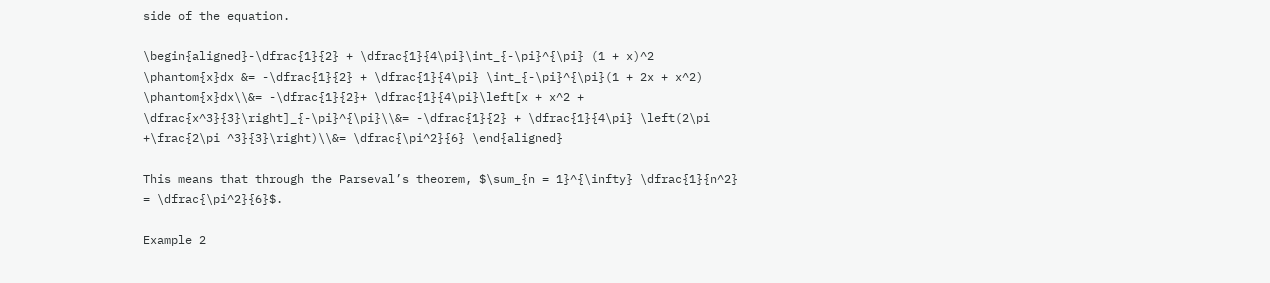side of the equation.

\begin{aligned}-\dfrac{1}{2} + \dfrac{1}{4\pi}\int_{-\pi}^{\pi} (1 + x)^2  \phantom{x}dx &= -\dfrac{1}{2} + \dfrac{1}{4\pi} \int_{-\pi}^{\pi}(1 + 2x + x^2) \phantom{x}dx\\&= -\dfrac{1}{2}+ \dfrac{1}{4\pi}\left[x + x^2 + \dfrac{x^3}{3}\right]_{-\pi}^{\pi}\\&= -\dfrac{1}{2} + \dfrac{1}{4\pi} \left(2\pi +\frac{2\pi ^3}{3}\right)\\&= \dfrac{\pi^2}{6} \end{aligned}

This means that through the Parseval’s theorem, $\sum_{n = 1}^{\infty} \dfrac{1}{n^2} = \dfrac{\pi^2}{6}$.

Example 2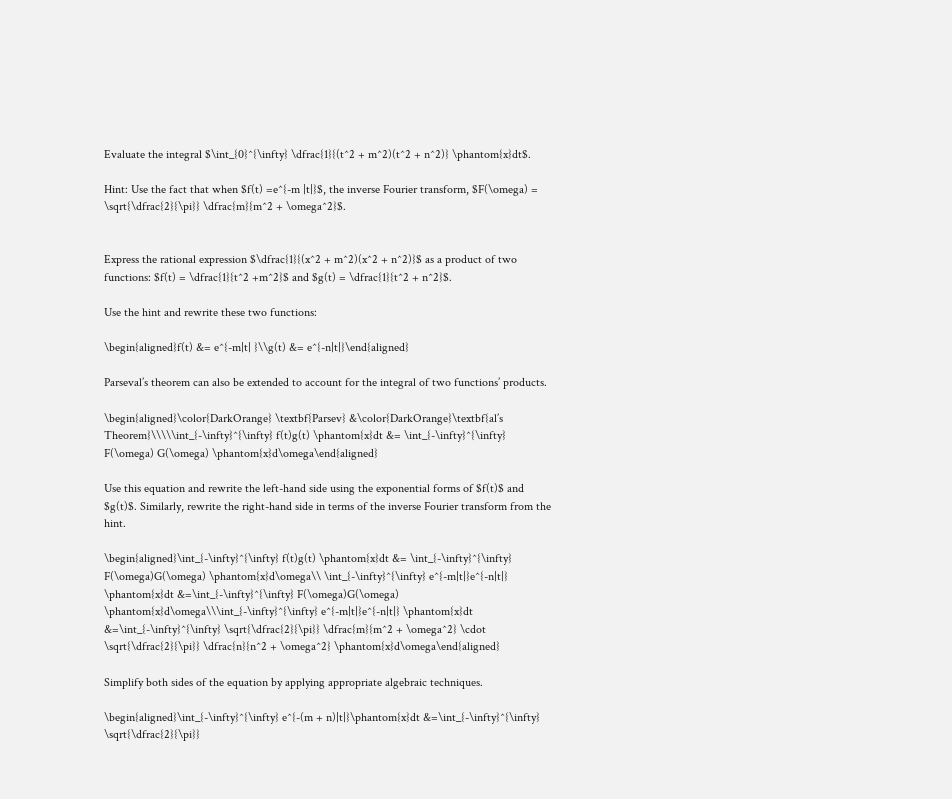Evaluate the integral $\int_{0}^{\infty} \dfrac{1}{(t^2 + m^2)(t^2 + n^2)} \phantom{x}dt$.

Hint: Use the fact that when $f(t) =e^{-m |t|}$, the inverse Fourier transform, $F(\omega) = \sqrt{\dfrac{2}{\pi}} \dfrac{m}{m^2 + \omega^2}$.


Express the rational expression $\dfrac{1}{(x^2 + m^2)(x^2 + n^2)}$ as a product of two functions: $f(t) = \dfrac{1}{t^2 +m^2}$ and $g(t) = \dfrac{1}{t^2 + n^2}$.

Use the hint and rewrite these two functions:

\begin{aligned}f(t) &= e^{-m|t| }\\g(t) &= e^{-n|t|}\end{aligned}

Parseval’s theorem can also be extended to account for the integral of two functions’ products.

\begin{aligned}\color{DarkOrange} \textbf{Parsev} &\color{DarkOrange}\textbf{al’s Theorem}\\\\\int_{-\infty}^{\infty} f(t)g(t) \phantom{x}dt &= \int_{-\infty}^{\infty} F(\omega) G(\omega) \phantom{x}d\omega\end{aligned}

Use this equation and rewrite the left-hand side using the exponential forms of $f(t)$ and $g(t)$. Similarly, rewrite the right-hand side in terms of the inverse Fourier transform from the hint.

\begin{aligned}\int_{-\infty}^{\infty} f(t)g(t) \phantom{x}dt &= \int_{-\infty}^{\infty} F(\omega)G(\omega) \phantom{x}d\omega\\ \int_{-\infty}^{\infty} e^{-m|t|}e^{-n|t|} \phantom{x}dt &=\int_{-\infty}^{\infty} F(\omega)G(\omega) \phantom{x}d\omega\\\int_{-\infty}^{\infty} e^{-m|t|}e^{-n|t|} \phantom{x}dt &=\int_{-\infty}^{\infty} \sqrt{\dfrac{2}{\pi}} \dfrac{m}{m^2 + \omega^2} \cdot \sqrt{\dfrac{2}{\pi}} \dfrac{n}{n^2 + \omega^2} \phantom{x}d\omega\end{aligned}

Simplify both sides of the equation by applying appropriate algebraic techniques.

\begin{aligned}\int_{-\infty}^{\infty} e^{-(m + n)|t|}\phantom{x}dt &=\int_{-\infty}^{\infty} \sqrt{\dfrac{2}{\pi}}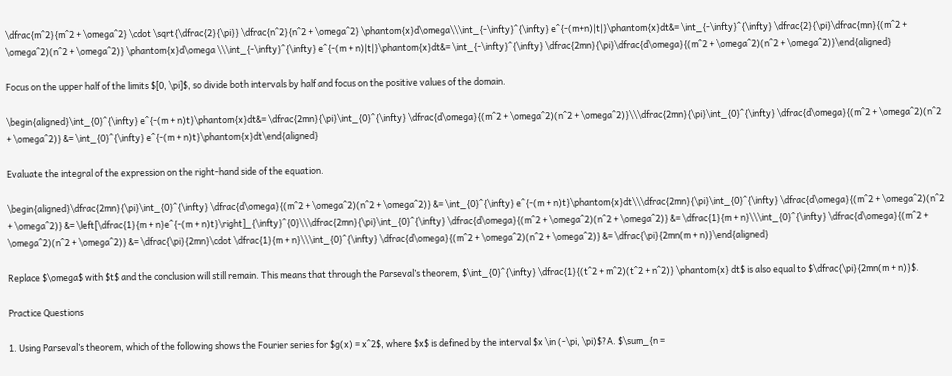\dfrac{m^2}{m^2 + \omega^2} \cdot \sqrt{\dfrac{2}{\pi}} \dfrac{n^2}{n^2 + \omega^2} \phantom{x}d\omega\\\int_{-\infty}^{\infty} e^{-(m+n)|t|}\phantom{x}dt&= \int_{-\infty}^{\infty} \dfrac{2}{\pi}\dfrac{mn}{(m^2 + \omega^2)(n^2 + \omega^2)} \phantom{x}d\omega \\\int_{-\infty}^{\infty} e^{-(m + n)|t|}\phantom{x}dt&= \int_{-\infty}^{\infty} \dfrac{2mn}{\pi}\dfrac{d\omega}{(m^2 + \omega^2)(n^2 + \omega^2)}\end{aligned}

Focus on the upper half of the limits $[0, \pi]$, so divide both intervals by half and focus on the positive values of the domain.

\begin{aligned}\int_{0}^{\infty} e^{-(m + n)t}\phantom{x}dt&= \dfrac{2mn}{\pi}\int_{0}^{\infty} \dfrac{d\omega}{(m^2 + \omega^2)(n^2 + \omega^2)}\\\dfrac{2mn}{\pi}\int_{0}^{\infty} \dfrac{d\omega}{(m^2 + \omega^2)(n^2 + \omega^2)} &= \int_{0}^{\infty} e^{-(m + n)t}\phantom{x}dt\end{aligned}

Evaluate the integral of the expression on the right-hand side of the equation.

\begin{aligned}\dfrac{2mn}{\pi}\int_{0}^{\infty} \dfrac{d\omega}{(m^2 + \omega^2)(n^2 + \omega^2)} &= \int_{0}^{\infty} e^{-(m + n)t}\phantom{x}dt\\\dfrac{2mn}{\pi}\int_{0}^{\infty} \dfrac{d\omega}{(m^2 + \omega^2)(n^2 + \omega^2)} &= \left[\dfrac{1}{m + n}e^{-(m + n)t}\right]_{\infty}^{0}\\\dfrac{2mn}{\pi}\int_{0}^{\infty} \dfrac{d\omega}{(m^2 + \omega^2)(n^2 + \omega^2)} &= \dfrac{1}{m + n}\\\int_{0}^{\infty} \dfrac{d\omega}{(m^2 + \omega^2)(n^2 + \omega^2)} &= \dfrac{\pi}{2mn}\cdot \dfrac{1}{m + n}\\\int_{0}^{\infty} \dfrac{d\omega}{(m^2 + \omega^2)(n^2 + \omega^2)} &= \dfrac{\pi}{2mn(m + n)}\end{aligned}

Replace $\omega$ with $t$ and the conclusion will still remain. This means that through the Parseval’s theorem, $\int_{0}^{\infty} \dfrac{1}{(t^2 + m^2)(t^2 + n^2)} \phantom{x} dt$ is also equal to $\dfrac{\pi}{2mn(m + n)}$.

Practice Questions

1. Using Parseval’s theorem, which of the following shows the Fourier series for $g(x) = x^2$, where $x$ is defined by the interval $x \in (-\pi, \pi)$?A. $\sum_{n =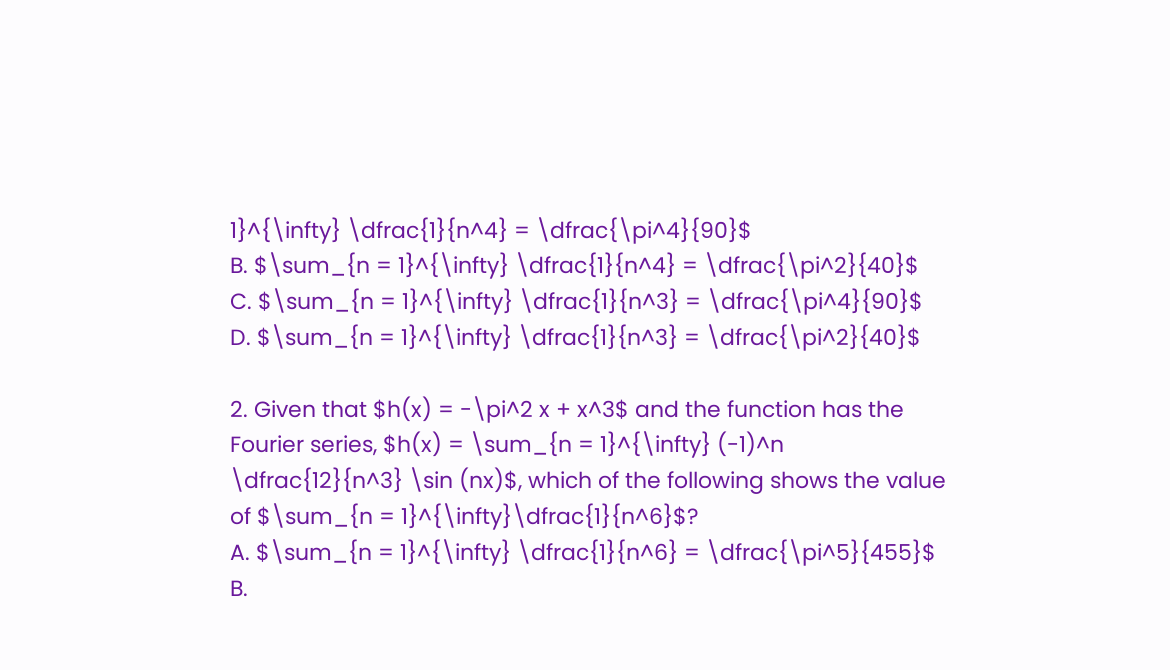1}^{\infty} \dfrac{1}{n^4} = \dfrac{\pi^4}{90}$
B. $\sum_{n = 1}^{\infty} \dfrac{1}{n^4} = \dfrac{\pi^2}{40}$
C. $\sum_{n = 1}^{\infty} \dfrac{1}{n^3} = \dfrac{\pi^4}{90}$
D. $\sum_{n = 1}^{\infty} \dfrac{1}{n^3} = \dfrac{\pi^2}{40}$

2. Given that $h(x) = -\pi^2 x + x^3$ and the function has the Fourier series, $h(x) = \sum_{n = 1}^{\infty} (-1)^n \dfrac{12}{n^3} \sin (nx)$, which of the following shows the value of $\sum_{n = 1}^{\infty}\dfrac{1}{n^6}$?
A. $\sum_{n = 1}^{\infty} \dfrac{1}{n^6} = \dfrac{\pi^5}{455}$
B.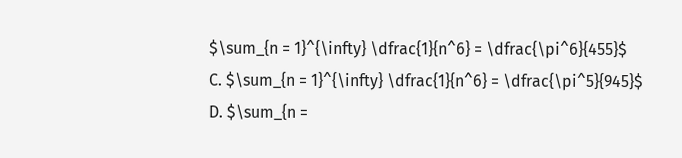$\sum_{n = 1}^{\infty} \dfrac{1}{n^6} = \dfrac{\pi^6}{455}$
C. $\sum_{n = 1}^{\infty} \dfrac{1}{n^6} = \dfrac{\pi^5}{945}$
D. $\sum_{n =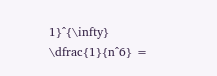1}^{\infty} \dfrac{1}{n^6} =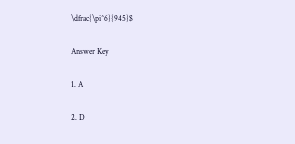\dfrac{\pi^6}{945}$

Answer Key

1. A

2. D